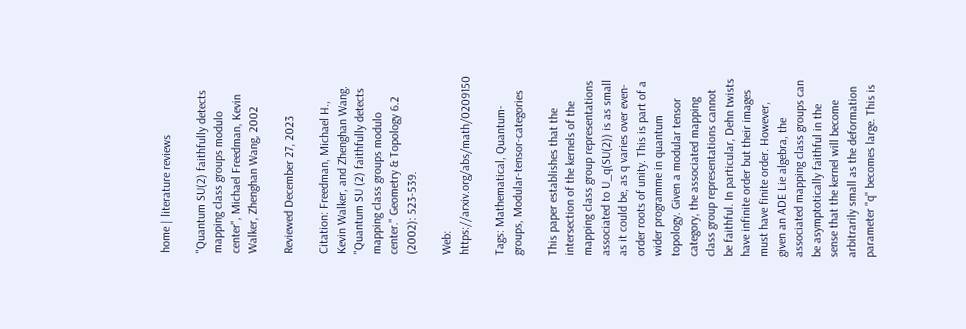home | literature reviews

"Quantum SU(2) faithfully detects mapping class groups modulo center", Michael Freedman, Kevin Walker, Zhenghan Wang, 2002

Reviewed December 27, 2023

Citation: Freedman, Michael H., Kevin Walker, and Zhenghan Wang. "Quantum SU (2) faithfully detects mapping class groups modulo center." Geometry & Topology 6.2 (2002): 523-539.

Web: https://arxiv.org/abs/math/0209150

Tags: Mathematical, Quantum-groups, Modular-tensor-categories

This paper establishes that the intersection of the kernels of the mapping class group representations associated to U_q(SU(2)) is as small as it could be, as q varies over even-order roots of unity. This is part of a wider programme in quantum topology. Given a modular tensor category, the associated mapping class group representations cannot be faithful. In particular, Dehn twists have infinite order but their images must have finite order. However, given an ADE Lie algebra, the associated mapping class groups can be asymptotically faithful in the sense that the kernel will become arbitrarily small as the deformation parameter "q" becomes large. This is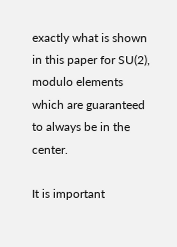exactly what is shown in this paper for SU(2), modulo elements which are guaranteed to always be in the center.

It is important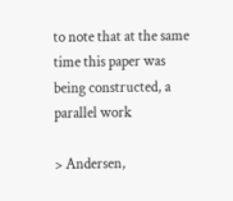to note that at the same time this paper was being constructed, a parallel work

> Andersen,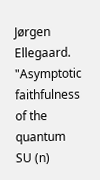Jørgen Ellegaard. "Asymptotic faithfulness of the quantum SU (n)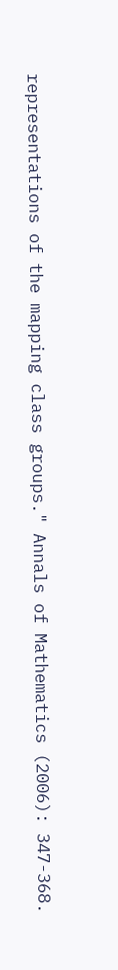representations of the mapping class groups." Annals of Mathematics (2006): 347-368.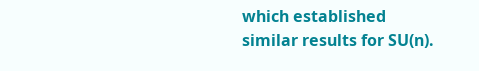which established similar results for SU(n).